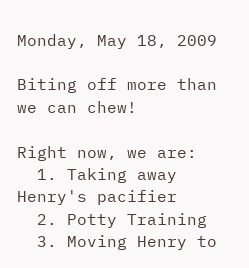Monday, May 18, 2009

Biting off more than we can chew!

Right now, we are:
  1. Taking away Henry's pacifier
  2. Potty Training
  3. Moving Henry to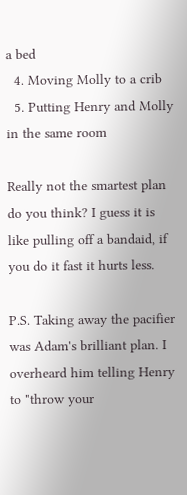a bed
  4. Moving Molly to a crib
  5. Putting Henry and Molly in the same room

Really not the smartest plan do you think? I guess it is like pulling off a bandaid, if you do it fast it hurts less.

P.S. Taking away the pacifier was Adam's brilliant plan. I overheard him telling Henry to "throw your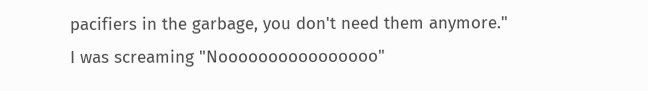pacifiers in the garbage, you don't need them anymore." I was screaming "Noooooooooooooooo"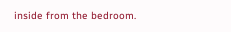inside from the bedroom.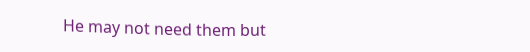He may not need them but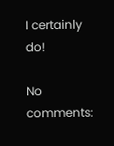I certainly do!

No comments: